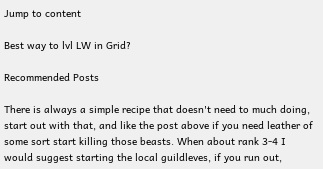Jump to content

Best way to lvl LW in Grid?

Recommended Posts

There is always a simple recipe that doesn't need to much doing, start out with that, and like the post above if you need leather of some sort start killing those beasts. When about rank 3-4 I would suggest starting the local guildleves, if you run out,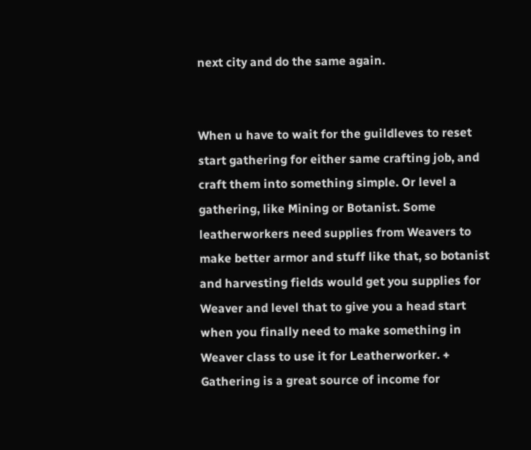next city and do the same again.


When u have to wait for the guildleves to reset start gathering for either same crafting job, and craft them into something simple. Or level a gathering, like Mining or Botanist. Some leatherworkers need supplies from Weavers to make better armor and stuff like that, so botanist and harvesting fields would get you supplies for Weaver and level that to give you a head start when you finally need to make something in Weaver class to use it for Leatherworker. + Gathering is a great source of income for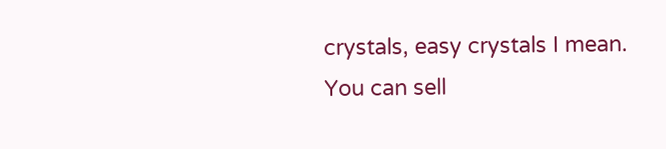crystals, easy crystals I mean. You can sell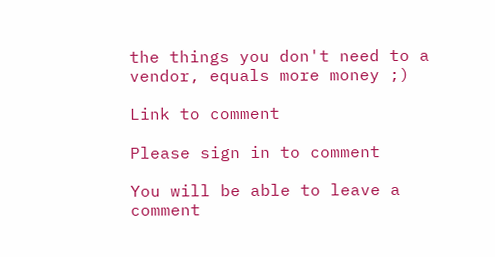the things you don't need to a vendor, equals more money ;)

Link to comment

Please sign in to comment

You will be able to leave a comment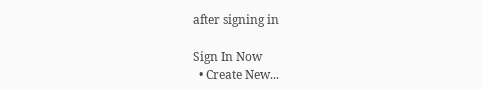after signing in

Sign In Now
  • Create New...